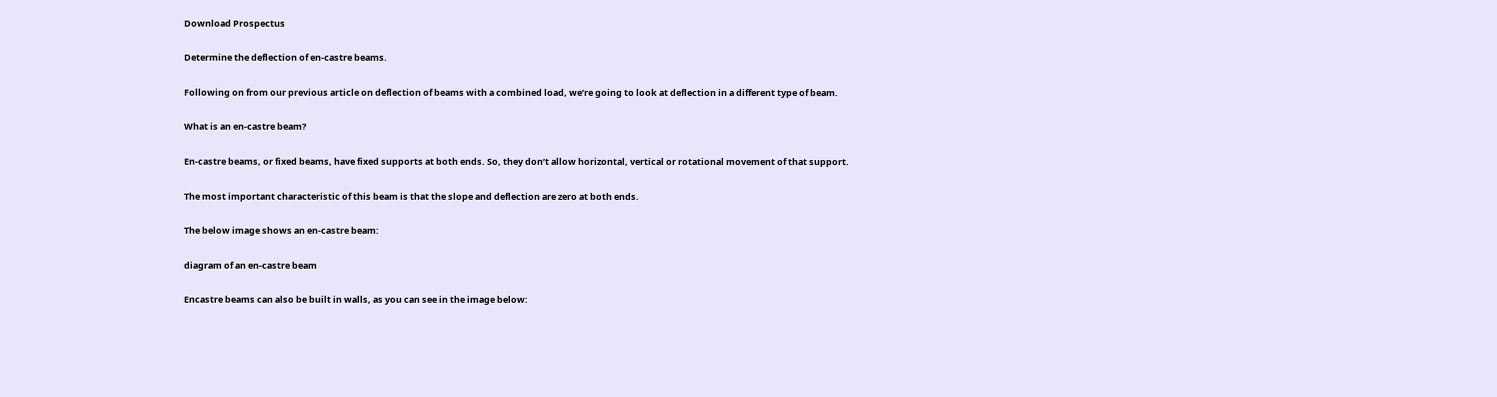Download Prospectus

Determine the deflection of en-castre beams.

Following on from our previous article on deflection of beams with a combined load, we’re going to look at deflection in a different type of beam.

What is an en-castre beam?

En-castre beams, or fixed beams, have fixed supports at both ends. So, they don’t allow horizontal, vertical or rotational movement of that support.

The most important characteristic of this beam is that the slope and deflection are zero at both ends.

The below image shows an en-castre beam:

diagram of an en-castre beam

Encastre beams can also be built in walls, as you can see in the image below: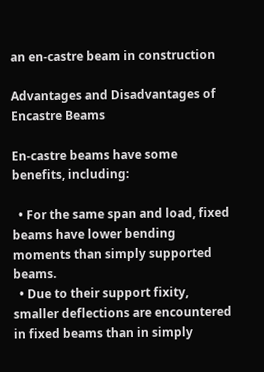an en-castre beam in construction

Advantages and Disadvantages of Encastre Beams

En-castre beams have some benefits, including:

  • For the same span and load, fixed beams have lower bending moments than simply supported beams.
  • Due to their support fixity, smaller deflections are encountered in fixed beams than in simply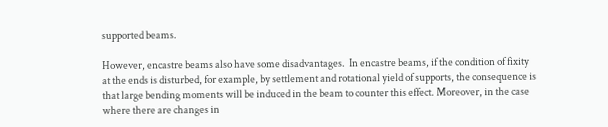supported beams.

However, encastre beams also have some disadvantages.  In encastre beams, if the condition of fixity at the ends is disturbed, for example, by settlement and rotational yield of supports, the consequence is that large bending moments will be induced in the beam to counter this effect. Moreover, in the case where there are changes in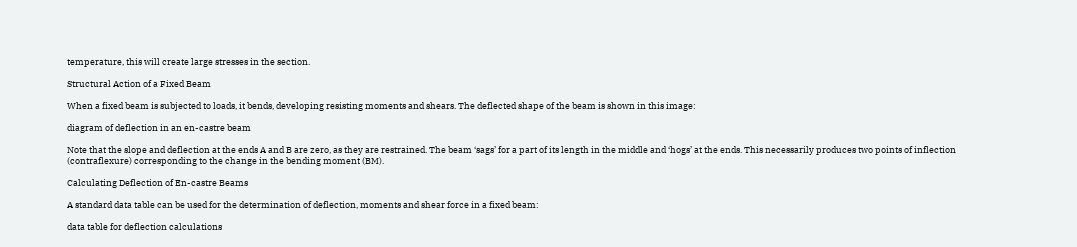temperature, this will create large stresses in the section.

Structural Action of a Fixed Beam

When a fixed beam is subjected to loads, it bends, developing resisting moments and shears. The deflected shape of the beam is shown in this image:

diagram of deflection in an en-castre beam

Note that the slope and deflection at the ends A and B are zero, as they are restrained. The beam ‘sags’ for a part of its length in the middle and ‘hogs’ at the ends. This necessarily produces two points of inflection (contraflexure) corresponding to the change in the bending moment (BM).

Calculating Deflection of En-castre Beams

A standard data table can be used for the determination of deflection, moments and shear force in a fixed beam:

data table for deflection calculations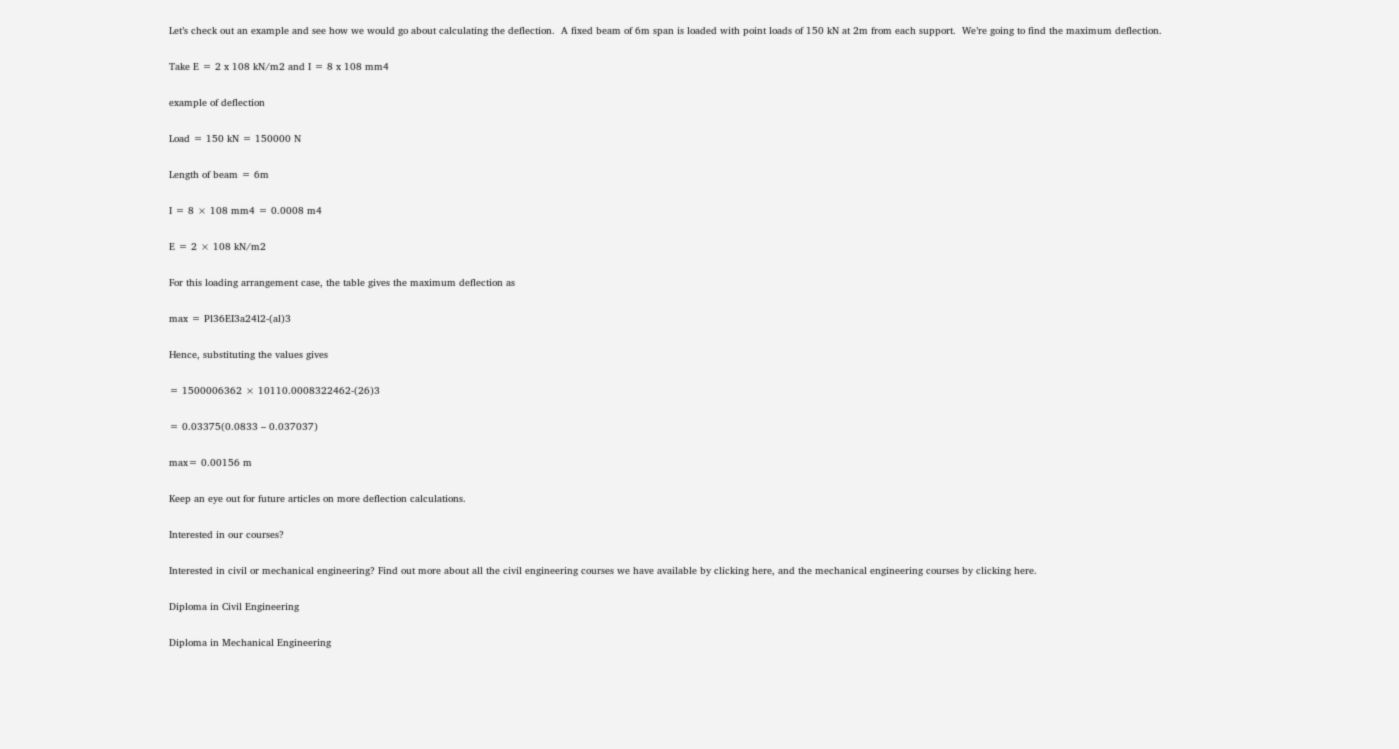Let’s check out an example and see how we would go about calculating the deflection.  A fixed beam of 6m span is loaded with point loads of 150 kN at 2m from each support.  We’re going to find the maximum deflection.

Take E = 2 x 108 kN/m2 and I = 8 x 108 mm4

example of deflection

Load = 150 kN = 150000 N

Length of beam = 6m

I = 8 × 108 mm4 = 0.0008 m4

E = 2 × 108 kN/m2

For this loading arrangement case, the table gives the maximum deflection as

max = Pl36EI3a24l2-(al)3

Hence, substituting the values gives

= 1500006362 × 10110.0008322462-(26)3

= 0.03375(0.0833 – 0.037037)

max= 0.00156 m

Keep an eye out for future articles on more deflection calculations.

Interested in our courses?

Interested in civil or mechanical engineering? Find out more about all the civil engineering courses we have available by clicking here, and the mechanical engineering courses by clicking here.

Diploma in Civil Engineering

Diploma in Mechanical Engineering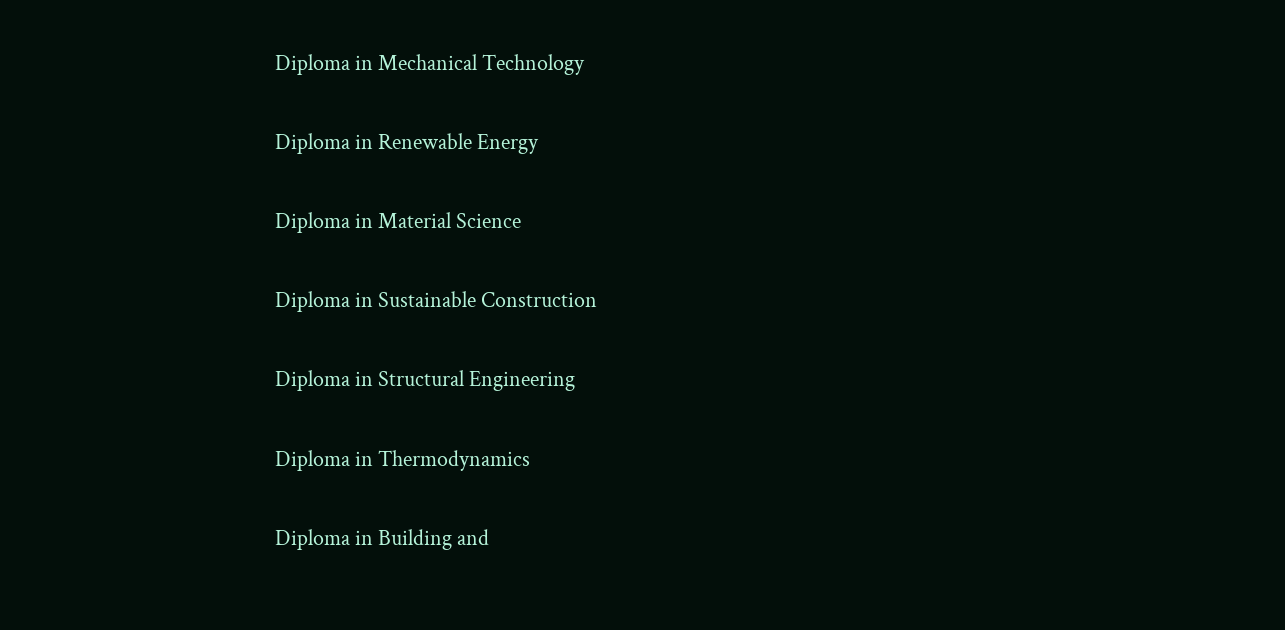Diploma in Mechanical Technology

Diploma in Renewable Energy

Diploma in Material Science

Diploma in Sustainable Construction

Diploma in Structural Engineering

Diploma in Thermodynamics

Diploma in Building and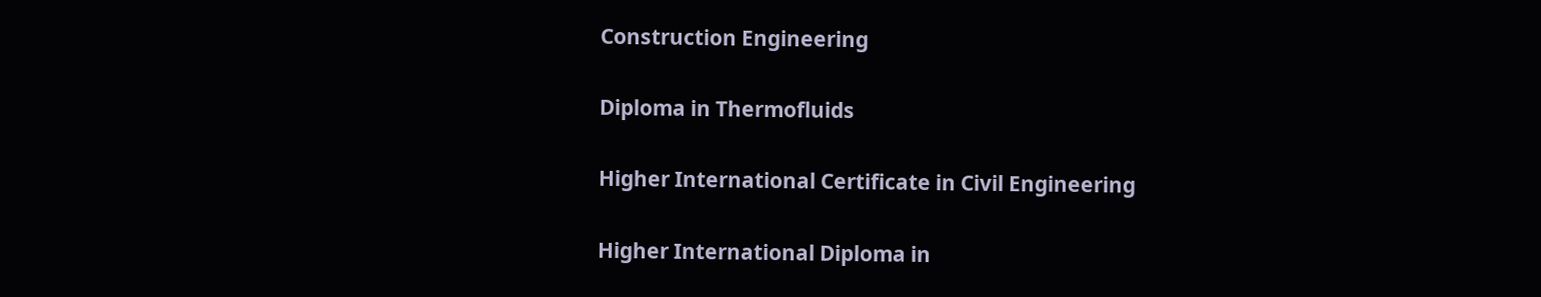Construction Engineering

Diploma in Thermofluids

Higher International Certificate in Civil Engineering

Higher International Diploma in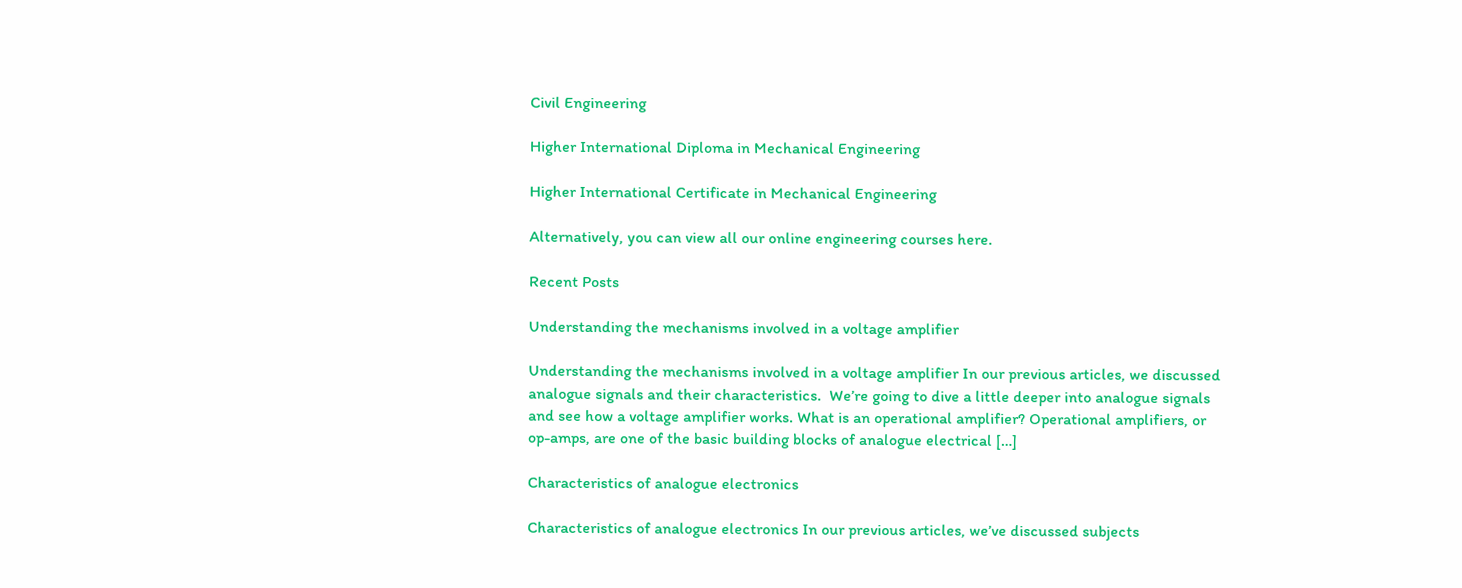Civil Engineering

Higher International Diploma in Mechanical Engineering

Higher International Certificate in Mechanical Engineering

Alternatively, you can view all our online engineering courses here.

Recent Posts

Understanding the mechanisms involved in a voltage amplifier

Understanding the mechanisms involved in a voltage amplifier In our previous articles, we discussed analogue signals and their characteristics.  We’re going to dive a little deeper into analogue signals and see how a voltage amplifier works. What is an operational amplifier? Operational amplifiers, or op-amps, are one of the basic building blocks of analogue electrical […]

Characteristics of analogue electronics

Characteristics of analogue electronics In our previous articles, we’ve discussed subjects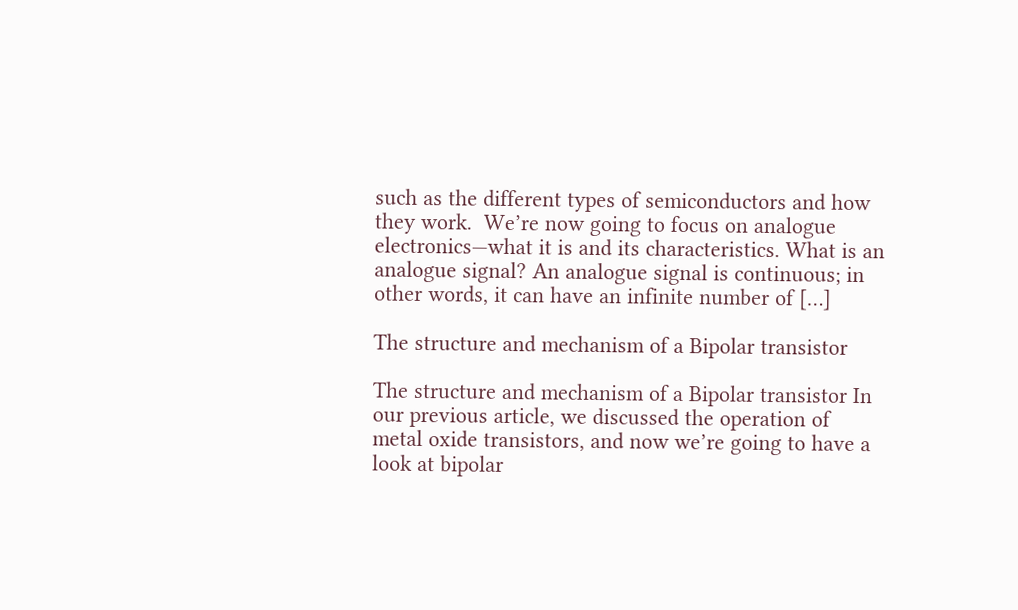such as the different types of semiconductors and how they work.  We’re now going to focus on analogue electronics—what it is and its characteristics. What is an analogue signal? An analogue signal is continuous; in other words, it can have an infinite number of […]

The structure and mechanism of a Bipolar transistor

The structure and mechanism of a Bipolar transistor In our previous article, we discussed the operation of metal oxide transistors, and now we’re going to have a look at bipolar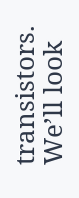transistors.  We’ll look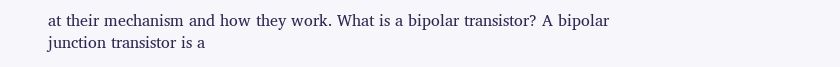at their mechanism and how they work. What is a bipolar transistor? A bipolar junction transistor is a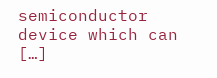semiconductor device which can […]